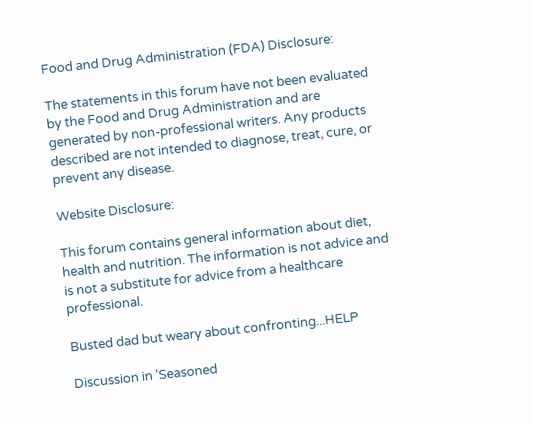Food and Drug Administration (FDA) Disclosure:

The statements in this forum have not been evaluated by the Food and Drug Administration and are generated by non-professional writers. Any products described are not intended to diagnose, treat, cure, or prevent any disease.

Website Disclosure:

This forum contains general information about diet, health and nutrition. The information is not advice and is not a substitute for advice from a healthcare professional.

Busted dad but weary about confronting...HELP

Discussion in 'Seasoned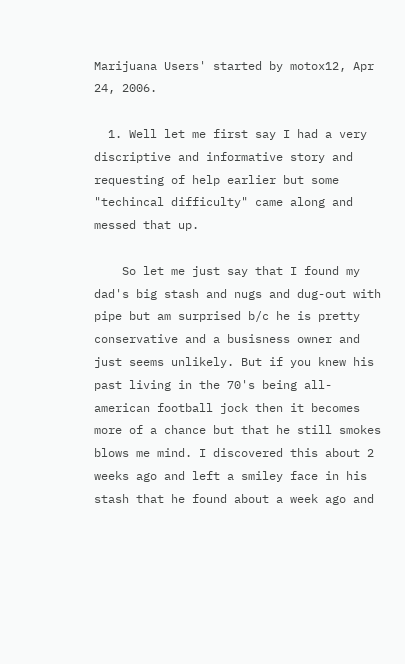Marijuana Users' started by motox12, Apr 24, 2006.

  1. Well let me first say I had a very discriptive and informative story and requesting of help earlier but some "techincal difficulty" came along and messed that up.

    So let me just say that I found my dad's big stash and nugs and dug-out with pipe but am surprised b/c he is pretty conservative and a busisness owner and just seems unlikely. But if you knew his past living in the 70's being all-american football jock then it becomes more of a chance but that he still smokes blows me mind. I discovered this about 2 weeks ago and left a smiley face in his stash that he found about a week ago and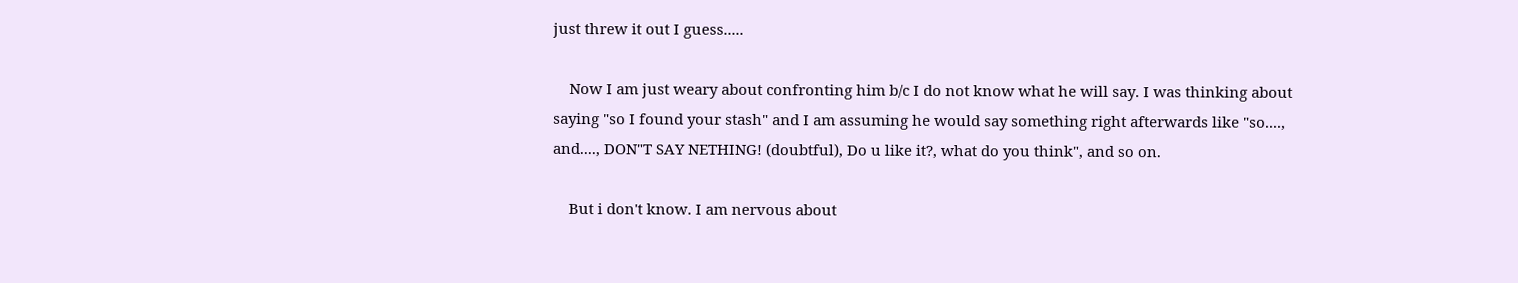just threw it out I guess.....

    Now I am just weary about confronting him b/c I do not know what he will say. I was thinking about saying "so I found your stash" and I am assuming he would say something right afterwards like "so...., and...., DON"T SAY NETHING! (doubtful), Do u like it?, what do you think", and so on.

    But i don't know. I am nervous about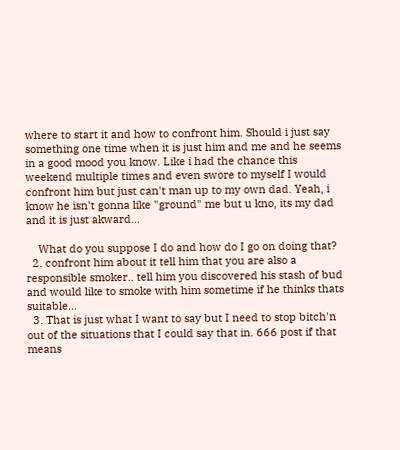where to start it and how to confront him. Should i just say something one time when it is just him and me and he seems in a good mood you know. Like i had the chance this weekend multiple times and even swore to myself I would confront him but just can't man up to my own dad. Yeah, i know he isn't gonna like "ground" me but u kno, its my dad and it is just akward...

    What do you suppose I do and how do I go on doing that?
  2. confront him about it tell him that you are also a responsible smoker.. tell him you discovered his stash of bud and would like to smoke with him sometime if he thinks thats suitable...
  3. That is just what I want to say but I need to stop bitch'n out of the situations that I could say that in. 666 post if that means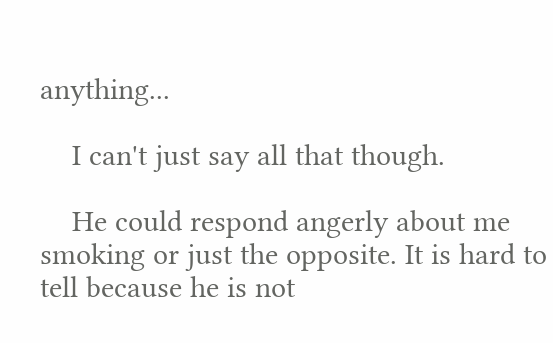anything...

    I can't just say all that though.

    He could respond angerly about me smoking or just the opposite. It is hard to tell because he is not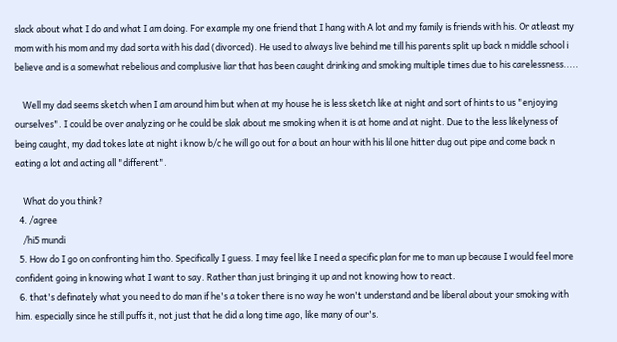slack about what I do and what I am doing. For example my one friend that I hang with A lot and my family is friends with his. Or atleast my mom with his mom and my dad sorta with his dad (divorced). He used to always live behind me till his parents split up back n middle school i believe and is a somewhat rebelious and complusive liar that has been caught drinking and smoking multiple times due to his carelessness.....

    Well my dad seems sketch when I am around him but when at my house he is less sketch like at night and sort of hints to us "enjoying ourselves". I could be over analyzing or he could be slak about me smoking when it is at home and at night. Due to the less likelyness of being caught, my dad tokes late at night i know b/c he will go out for a bout an hour with his lil one hitter dug out pipe and come back n eating a lot and acting all "different".

    What do you think?
  4. /agree
    /hi5 mundi
  5. How do I go on confronting him tho. Specifically I guess. I may feel like I need a specific plan for me to man up because I would feel more confident going in knowing what I want to say. Rather than just bringing it up and not knowing how to react.
  6. that's definately what you need to do man if he's a toker there is no way he won't understand and be liberal about your smoking with him. especially since he still puffs it, not just that he did a long time ago, like many of our's.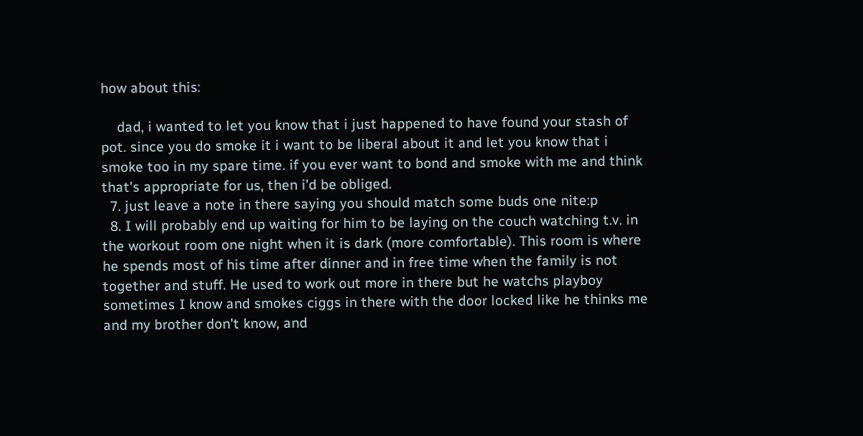how about this:

    dad, i wanted to let you know that i just happened to have found your stash of pot. since you do smoke it i want to be liberal about it and let you know that i smoke too in my spare time. if you ever want to bond and smoke with me and think that's appropriate for us, then i'd be obliged.
  7. just leave a note in there saying you should match some buds one nite:p
  8. I will probably end up waiting for him to be laying on the couch watching t.v. in the workout room one night when it is dark (more comfortable). This room is where he spends most of his time after dinner and in free time when the family is not together and stuff. He used to work out more in there but he watchs playboy sometimes I know and smokes ciggs in there with the door locked like he thinks me and my brother don't know, and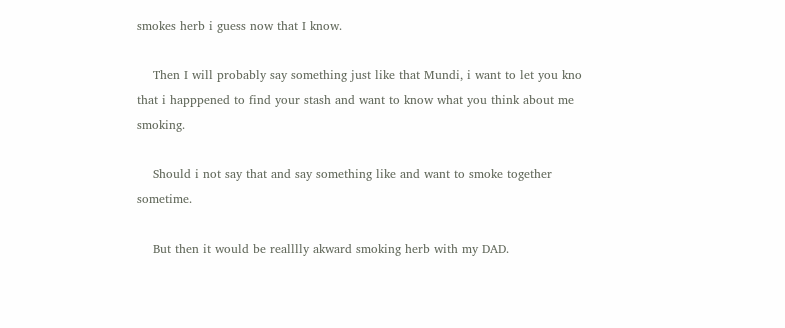smokes herb i guess now that I know.

    Then I will probably say something just like that Mundi, i want to let you kno that i happpened to find your stash and want to know what you think about me smoking.

    Should i not say that and say something like and want to smoke together sometime.

    But then it would be realllly akward smoking herb with my DAD.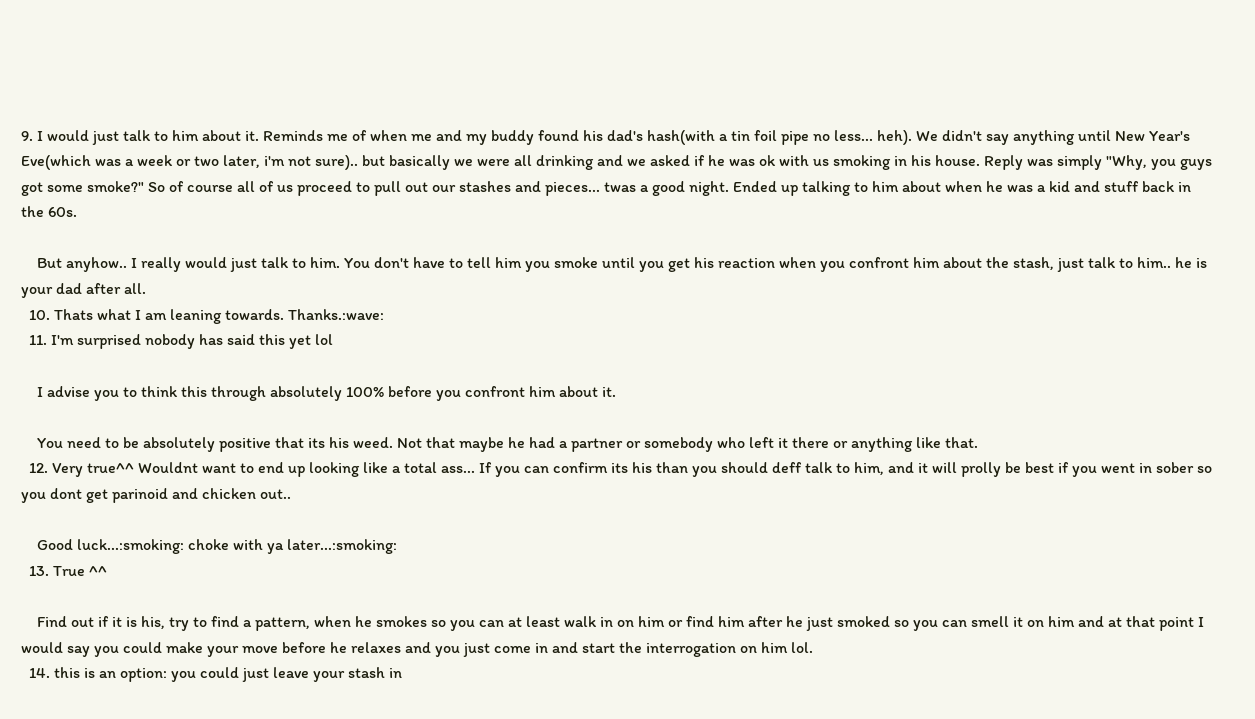9. I would just talk to him about it. Reminds me of when me and my buddy found his dad's hash(with a tin foil pipe no less... heh). We didn't say anything until New Year's Eve(which was a week or two later, i'm not sure).. but basically we were all drinking and we asked if he was ok with us smoking in his house. Reply was simply "Why, you guys got some smoke?" So of course all of us proceed to pull out our stashes and pieces... twas a good night. Ended up talking to him about when he was a kid and stuff back in the 60s.

    But anyhow.. I really would just talk to him. You don't have to tell him you smoke until you get his reaction when you confront him about the stash, just talk to him.. he is your dad after all.
  10. Thats what I am leaning towards. Thanks.:wave:
  11. I'm surprised nobody has said this yet lol

    I advise you to think this through absolutely 100% before you confront him about it.

    You need to be absolutely positive that its his weed. Not that maybe he had a partner or somebody who left it there or anything like that.
  12. Very true^^ Wouldnt want to end up looking like a total ass... If you can confirm its his than you should deff talk to him, and it will prolly be best if you went in sober so you dont get parinoid and chicken out..

    Good luck...:smoking: choke with ya later...:smoking:
  13. True ^^

    Find out if it is his, try to find a pattern, when he smokes so you can at least walk in on him or find him after he just smoked so you can smell it on him and at that point I would say you could make your move before he relaxes and you just come in and start the interrogation on him lol.
  14. this is an option: you could just leave your stash in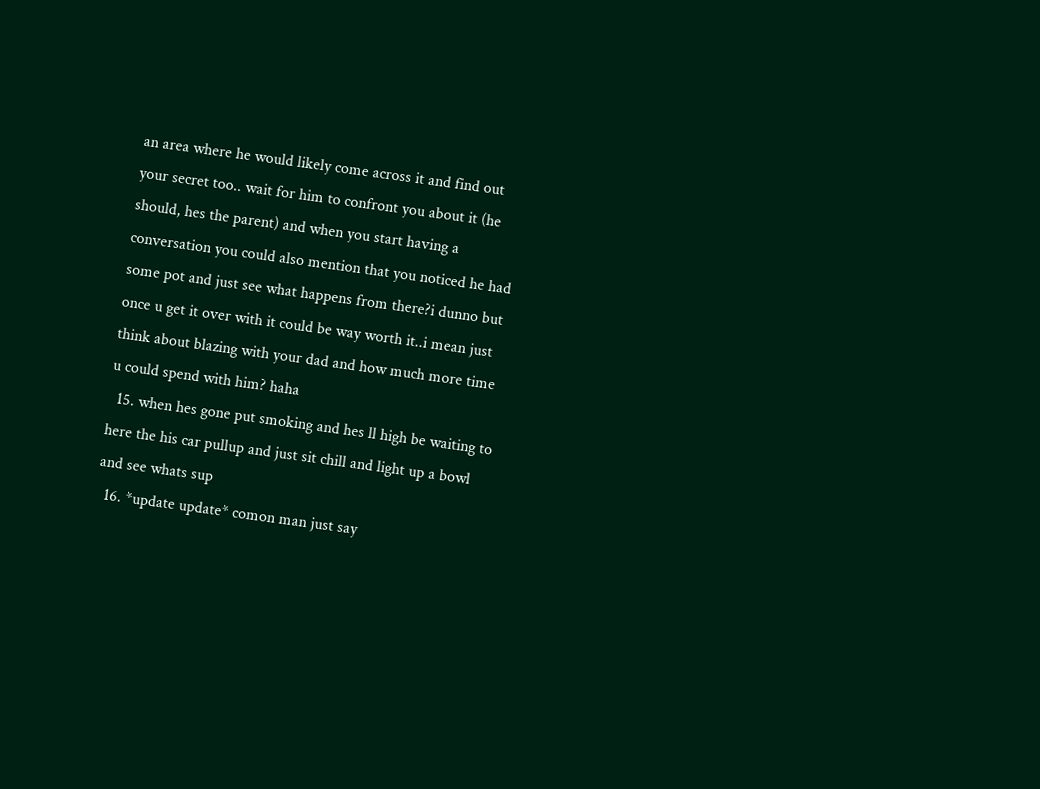an area where he would likely come across it and find out your secret too.. wait for him to confront you about it (he should, hes the parent) and when you start having a conversation you could also mention that you noticed he had some pot and just see what happens from there?i dunno but once u get it over with it could be way worth it..i mean just think about blazing with your dad and how much more time u could spend with him? haha
  15. when hes gone put smoking and hes ll high be waiting to here the his car pullup and just sit chill and light up a bowl and see whats sup
  16. *update update* comon man just say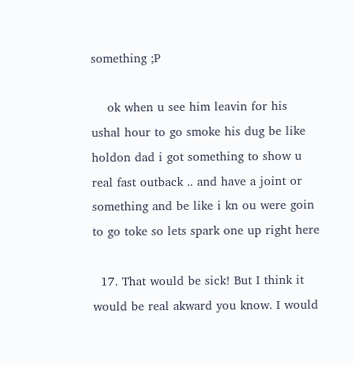something ;P

    ok when u see him leavin for his ushal hour to go smoke his dug be like holdon dad i got something to show u real fast outback .. and have a joint or something and be like i kn ou were goin to go toke so lets spark one up right here

  17. That would be sick! But I think it would be real akward you know. I would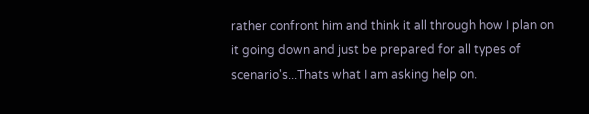rather confront him and think it all through how I plan on it going down and just be prepared for all types of scenario's...Thats what I am asking help on.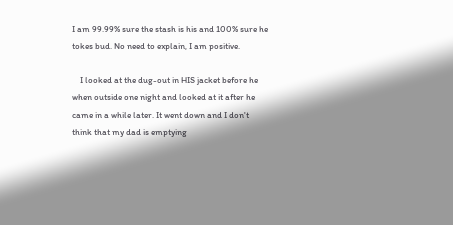I am 99.99% sure the stash is his and 100% sure he tokes bud. No need to explain, I am positive.

    I looked at the dug-out in HIS jacket before he when outside one night and looked at it after he came in a while later. It went down and I don't think that my dad is emptying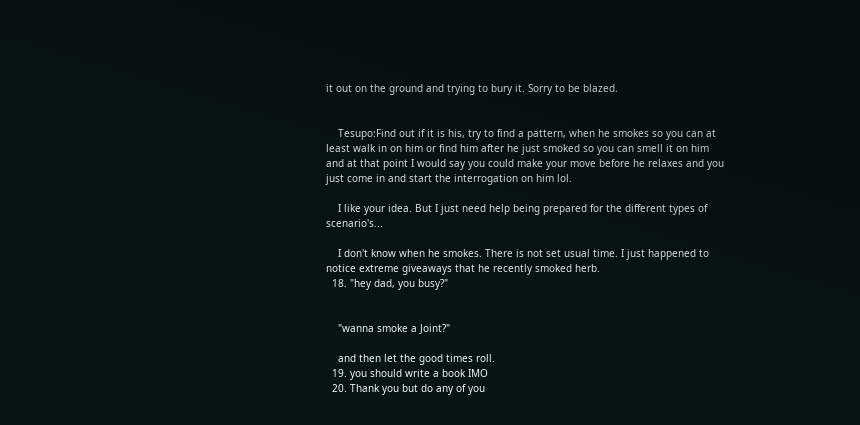it out on the ground and trying to bury it. Sorry to be blazed.


    Tesupo:Find out if it is his, try to find a pattern, when he smokes so you can at least walk in on him or find him after he just smoked so you can smell it on him and at that point I would say you could make your move before he relaxes and you just come in and start the interrogation on him lol.

    I like your idea. But I just need help being prepared for the different types of scenario's...

    I don't know when he smokes. There is not set usual time. I just happened to notice extreme giveaways that he recently smoked herb.
  18. "hey dad, you busy?"


    "wanna smoke a Joint?"

    and then let the good times roll.
  19. you should write a book IMO
  20. Thank you but do any of you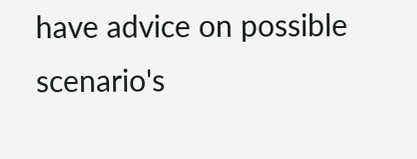have advice on possible scenario's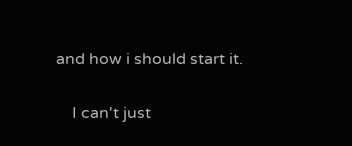and how i should start it.

    I can't just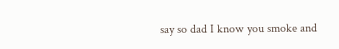say so dad I know you smoke and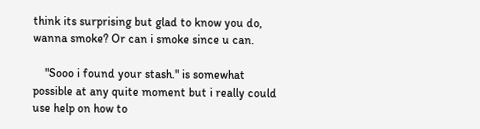think its surprising but glad to know you do, wanna smoke? Or can i smoke since u can.

    "Sooo i found your stash." is somewhat possible at any quite moment but i really could use help on how to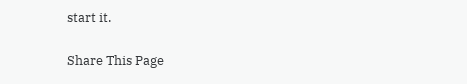start it.

Share This Page